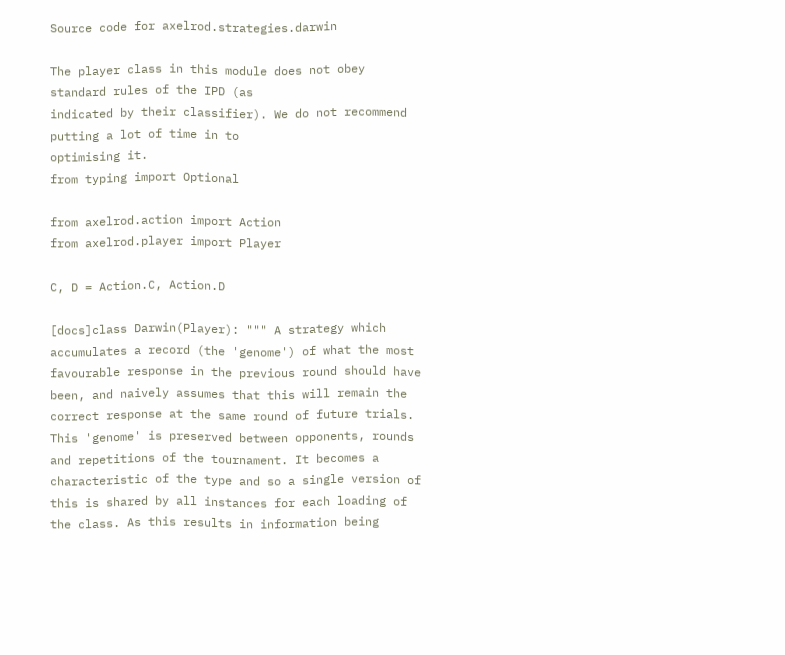Source code for axelrod.strategies.darwin

The player class in this module does not obey standard rules of the IPD (as
indicated by their classifier). We do not recommend putting a lot of time in to
optimising it.
from typing import Optional

from axelrod.action import Action
from axelrod.player import Player

C, D = Action.C, Action.D

[docs]class Darwin(Player): """ A strategy which accumulates a record (the 'genome') of what the most favourable response in the previous round should have been, and naively assumes that this will remain the correct response at the same round of future trials. This 'genome' is preserved between opponents, rounds and repetitions of the tournament. It becomes a characteristic of the type and so a single version of this is shared by all instances for each loading of the class. As this results in information being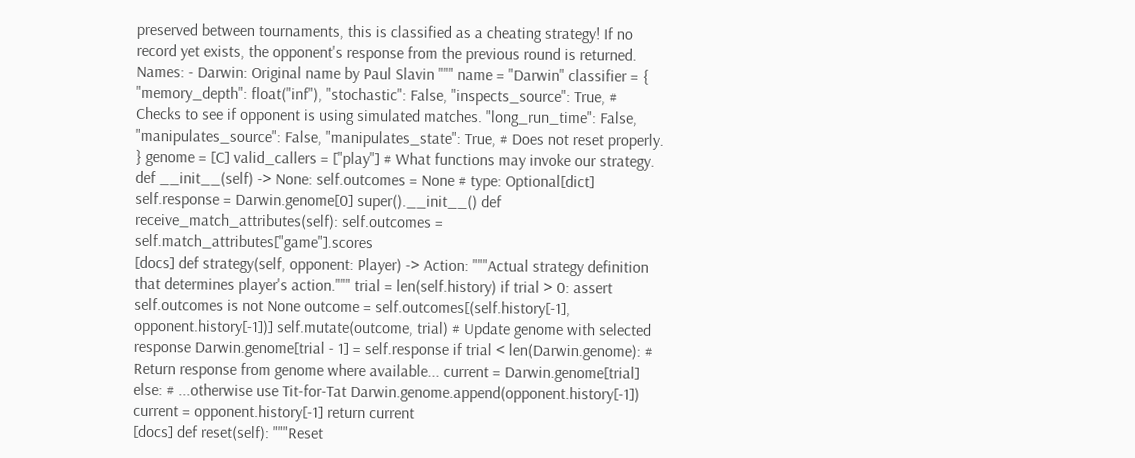preserved between tournaments, this is classified as a cheating strategy! If no record yet exists, the opponent's response from the previous round is returned. Names: - Darwin: Original name by Paul Slavin """ name = "Darwin" classifier = { "memory_depth": float("inf"), "stochastic": False, "inspects_source": True, # Checks to see if opponent is using simulated matches. "long_run_time": False, "manipulates_source": False, "manipulates_state": True, # Does not reset properly. } genome = [C] valid_callers = ["play"] # What functions may invoke our strategy. def __init__(self) -> None: self.outcomes = None # type: Optional[dict] self.response = Darwin.genome[0] super().__init__() def receive_match_attributes(self): self.outcomes = self.match_attributes["game"].scores
[docs] def strategy(self, opponent: Player) -> Action: """Actual strategy definition that determines player's action.""" trial = len(self.history) if trial > 0: assert self.outcomes is not None outcome = self.outcomes[(self.history[-1], opponent.history[-1])] self.mutate(outcome, trial) # Update genome with selected response Darwin.genome[trial - 1] = self.response if trial < len(Darwin.genome): # Return response from genome where available... current = Darwin.genome[trial] else: # ...otherwise use Tit-for-Tat Darwin.genome.append(opponent.history[-1]) current = opponent.history[-1] return current
[docs] def reset(self): """Reset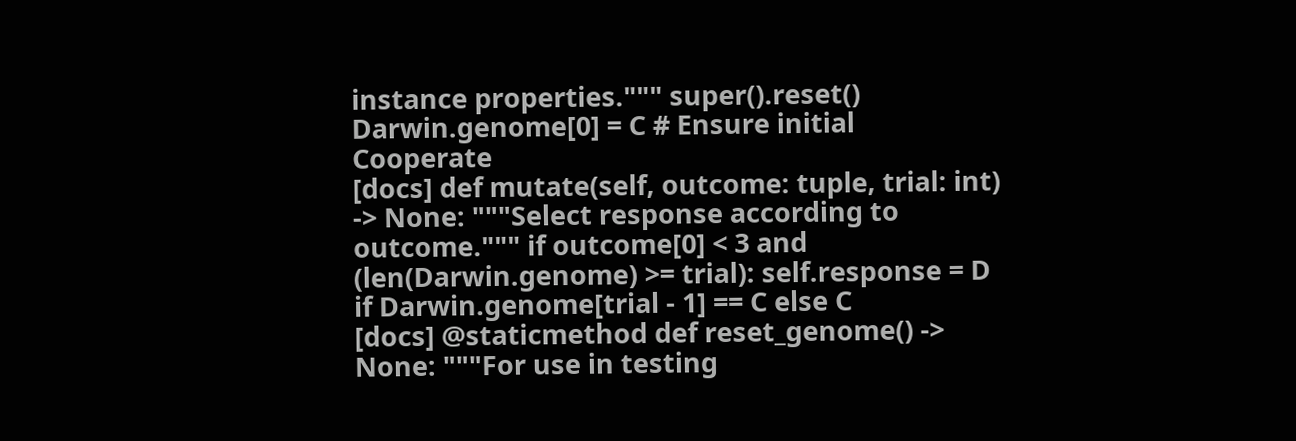instance properties.""" super().reset() Darwin.genome[0] = C # Ensure initial Cooperate
[docs] def mutate(self, outcome: tuple, trial: int) -> None: """Select response according to outcome.""" if outcome[0] < 3 and (len(Darwin.genome) >= trial): self.response = D if Darwin.genome[trial - 1] == C else C
[docs] @staticmethod def reset_genome() -> None: """For use in testing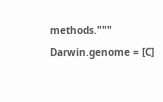methods.""" Darwin.genome = [C]